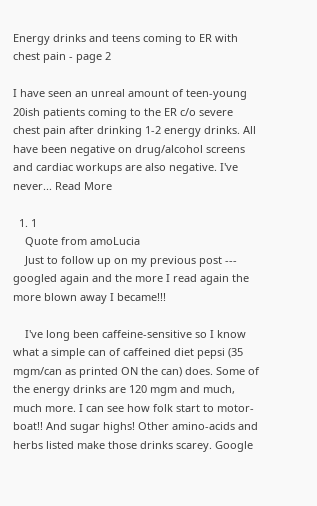Energy drinks and teens coming to ER with chest pain - page 2

I have seen an unreal amount of teen-young 20ish patients coming to the ER c/o severe chest pain after drinking 1-2 energy drinks. All have been negative on drug/alcohol screens and cardiac workups are also negative. I've never... Read More

  1. 1
    Quote from amoLucia
    Just to follow up on my previous post --- googled again and the more I read again the more blown away I became!!!

    I've long been caffeine-sensitive so I know what a simple can of caffeined diet pepsi (35 mgm/can as printed ON the can) does. Some of the energy drinks are 120 mgm and much, much more. I can see how folk start to motor-boat!! And sugar highs! Other amino-acids and herbs listed make those drinks scarey. Google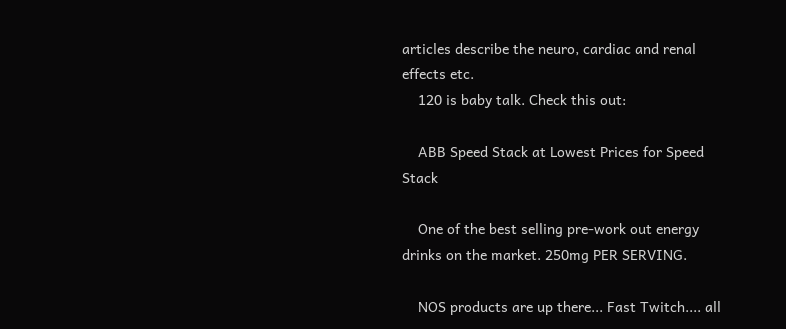articles describe the neuro, cardiac and renal effects etc.
    120 is baby talk. Check this out:

    ABB Speed Stack at Lowest Prices for Speed Stack

    One of the best selling pre-work out energy drinks on the market. 250mg PER SERVING.

    NOS products are up there... Fast Twitch.... all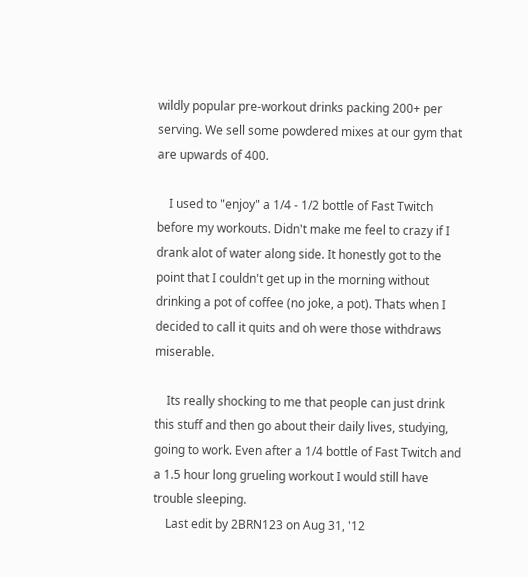wildly popular pre-workout drinks packing 200+ per serving. We sell some powdered mixes at our gym that are upwards of 400.

    I used to "enjoy" a 1/4 - 1/2 bottle of Fast Twitch before my workouts. Didn't make me feel to crazy if I drank alot of water along side. It honestly got to the point that I couldn't get up in the morning without drinking a pot of coffee (no joke, a pot). Thats when I decided to call it quits and oh were those withdraws miserable.

    Its really shocking to me that people can just drink this stuff and then go about their daily lives, studying, going to work. Even after a 1/4 bottle of Fast Twitch and a 1.5 hour long grueling workout I would still have trouble sleeping.
    Last edit by 2BRN123 on Aug 31, '12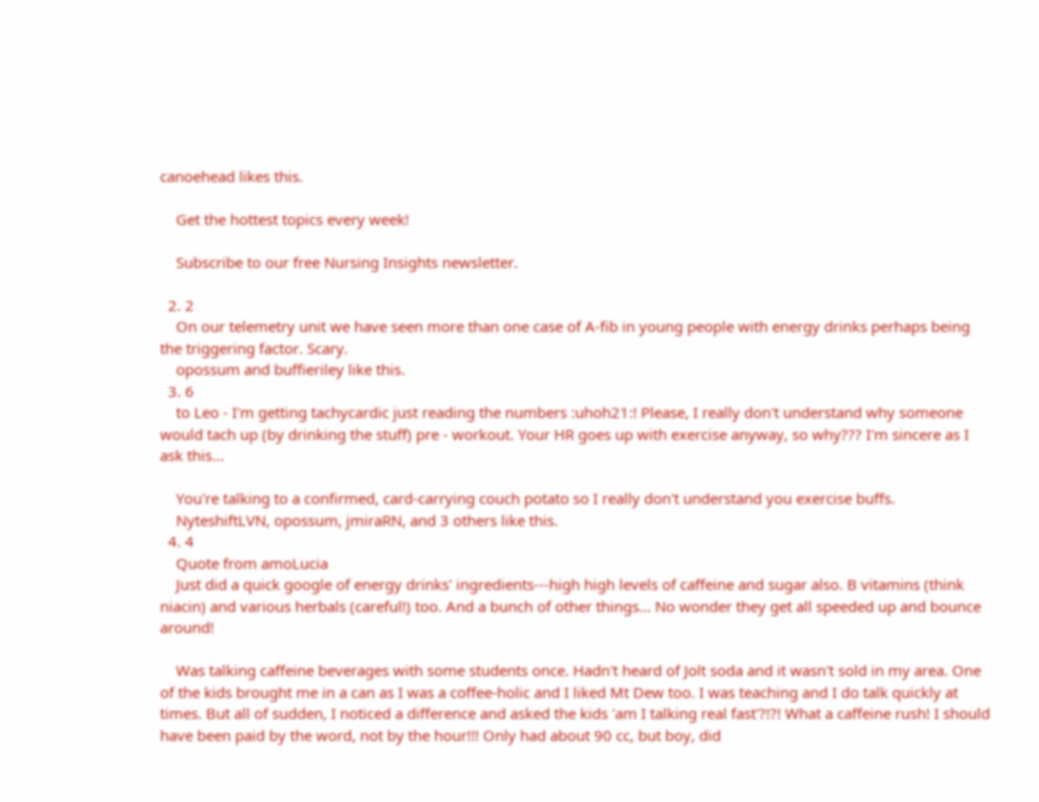canoehead likes this.

    Get the hottest topics every week!

    Subscribe to our free Nursing Insights newsletter.

  2. 2
    On our telemetry unit we have seen more than one case of A-fib in young people with energy drinks perhaps being the triggering factor. Scary.
    opossum and buffieriley like this.
  3. 6
    to Leo - I'm getting tachycardic just reading the numbers :uhoh21:! Please, I really don't understand why someone would tach up (by drinking the stuff) pre - workout. Your HR goes up with exercise anyway, so why??? I'm sincere as I ask this...

    You're talking to a confirmed, card-carrying couch potato so I really don't understand you exercise buffs.
    NyteshiftLVN, opossum, jmiraRN, and 3 others like this.
  4. 4
    Quote from amoLucia
    Just did a quick google of energy drinks' ingredients---high high levels of caffeine and sugar also. B vitamins (think niacin) and various herbals (careful!) too. And a bunch of other things... No wonder they get all speeded up and bounce around!

    Was talking caffeine beverages with some students once. Hadn't heard of Jolt soda and it wasn't sold in my area. One of the kids brought me in a can as I was a coffee-holic and I liked Mt Dew too. I was teaching and I do talk quickly at times. But all of sudden, I noticed a difference and asked the kids 'am I talking real fast'?!?! What a caffeine rush! I should have been paid by the word, not by the hour!!! Only had about 90 cc, but boy, did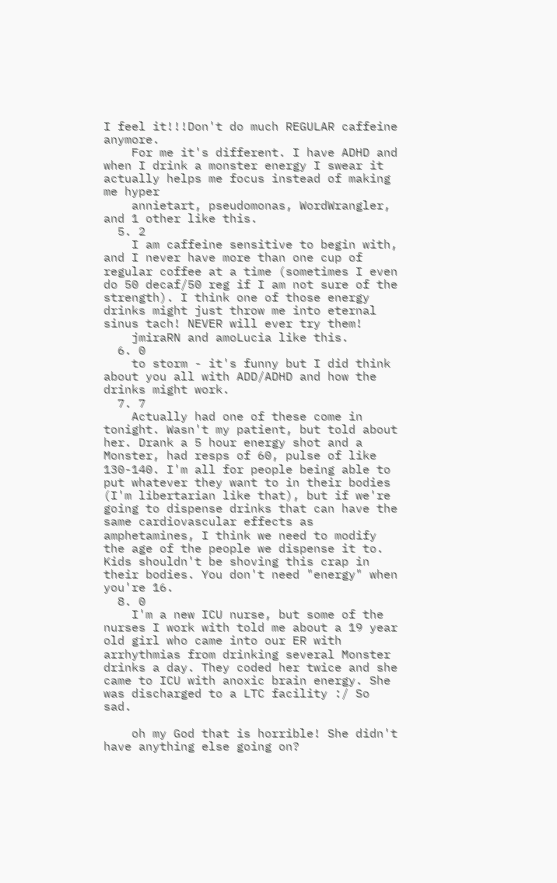I feel it!!!Don't do much REGULAR caffeine anymore.
    For me it's different. I have ADHD and when I drink a monster energy I swear it actually helps me focus instead of making me hyper
    annietart, pseudomonas, WordWrangler, and 1 other like this.
  5. 2
    I am caffeine sensitive to begin with, and I never have more than one cup of regular coffee at a time (sometimes I even do 50 decaf/50 reg if I am not sure of the strength). I think one of those energy drinks might just throw me into eternal sinus tach! NEVER will ever try them!
    jmiraRN and amoLucia like this.
  6. 0
    to storm - it's funny but I did think about you all with ADD/ADHD and how the drinks might work.
  7. 7
    Actually had one of these come in tonight. Wasn't my patient, but told about her. Drank a 5 hour energy shot and a Monster, had resps of 60, pulse of like 130-140. I'm all for people being able to put whatever they want to in their bodies (I'm libertarian like that), but if we're going to dispense drinks that can have the same cardiovascular effects as amphetamines, I think we need to modify the age of the people we dispense it to. Kids shouldn't be shoving this crap in their bodies. You don't need "energy" when you're 16.
  8. 0
    I'm a new ICU nurse, but some of the nurses I work with told me about a 19 year old girl who came into our ER with arrhythmias from drinking several Monster drinks a day. They coded her twice and she came to ICU with anoxic brain energy. She was discharged to a LTC facility :/ So sad.

    oh my God that is horrible! She didn't have anything else going on?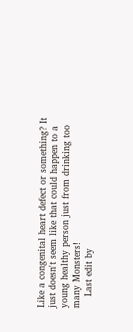Like a congenital heart defect or something? It just doesn't seem like that could happen to a young healthy person just from drinking too many Monsters!
    Last edit by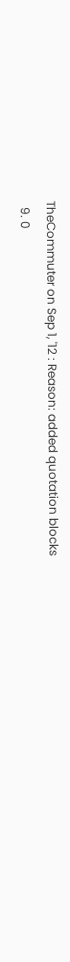TheCommuter on Sep 1, '12 : Reason: added quotation blocks
  9. 0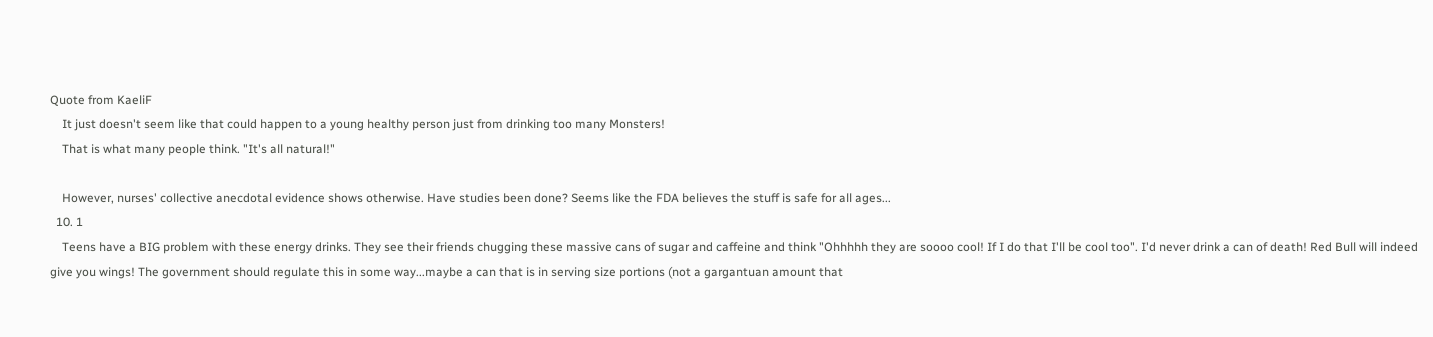Quote from KaeliF
    It just doesn't seem like that could happen to a young healthy person just from drinking too many Monsters!
    That is what many people think. "It's all natural!"

    However, nurses' collective anecdotal evidence shows otherwise. Have studies been done? Seems like the FDA believes the stuff is safe for all ages...
  10. 1
    Teens have a BIG problem with these energy drinks. They see their friends chugging these massive cans of sugar and caffeine and think "Ohhhhh they are soooo cool! If I do that I'll be cool too". I'd never drink a can of death! Red Bull will indeed give you wings! The government should regulate this in some way...maybe a can that is in serving size portions (not a gargantuan amount that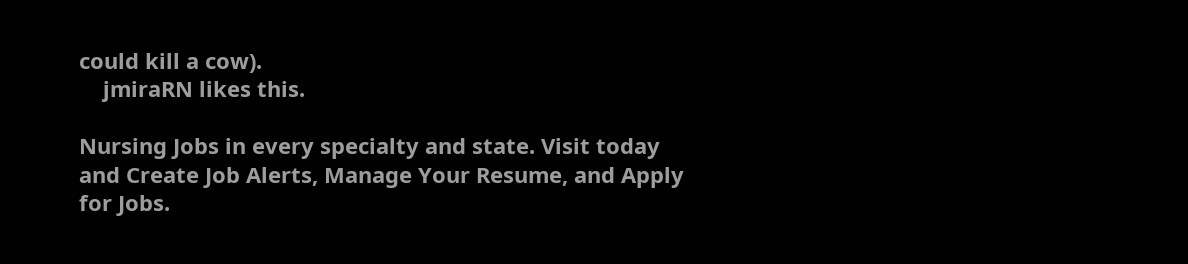could kill a cow).
    jmiraRN likes this.

Nursing Jobs in every specialty and state. Visit today and Create Job Alerts, Manage Your Resume, and Apply for Jobs.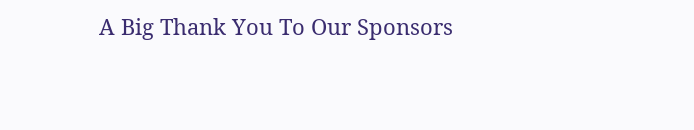A Big Thank You To Our Sponsors